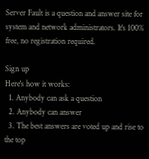Server Fault is a question and answer site for system and network administrators. It's 100% free, no registration required.

Sign up
Here's how it works:
  1. Anybody can ask a question
  2. Anybody can answer
  3. The best answers are voted up and rise to the top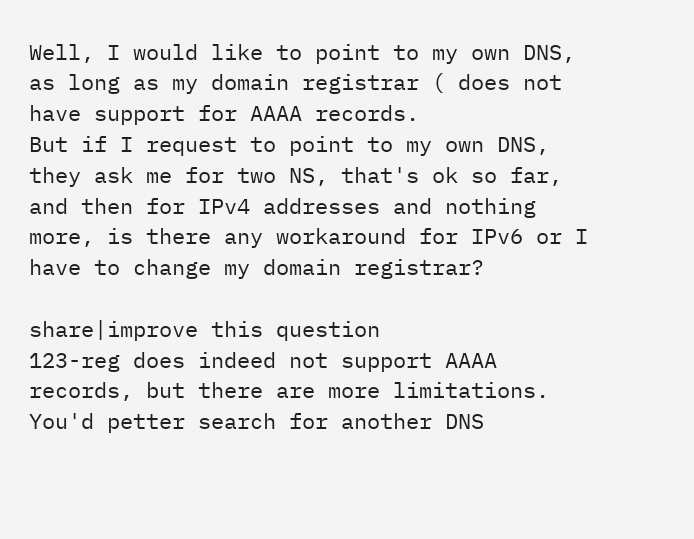Well, I would like to point to my own DNS, as long as my domain registrar ( does not have support for AAAA records.
But if I request to point to my own DNS, they ask me for two NS, that's ok so far, and then for IPv4 addresses and nothing more, is there any workaround for IPv6 or I have to change my domain registrar?

share|improve this question
123-reg does indeed not support AAAA records, but there are more limitations. You'd petter search for another DNS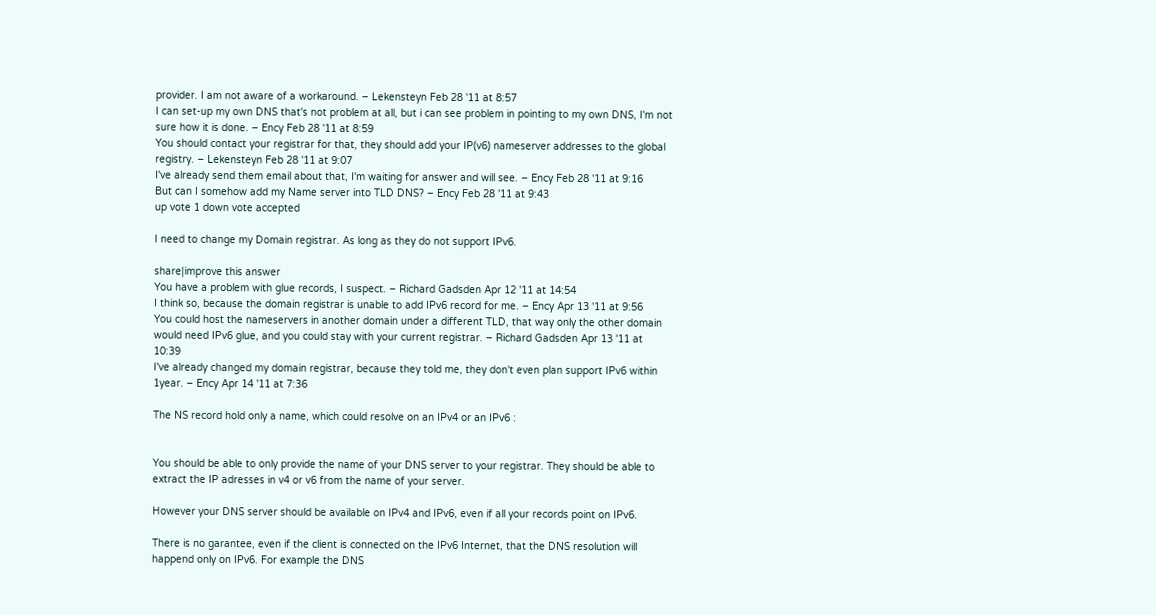provider. I am not aware of a workaround. – Lekensteyn Feb 28 '11 at 8:57
I can set-up my own DNS that's not problem at all, but i can see problem in pointing to my own DNS, I'm not sure how it is done. – Ency Feb 28 '11 at 8:59
You should contact your registrar for that, they should add your IP(v6) nameserver addresses to the global registry. – Lekensteyn Feb 28 '11 at 9:07
I've already send them email about that, I'm waiting for answer and will see. – Ency Feb 28 '11 at 9:16
But can I somehow add my Name server into TLD DNS? – Ency Feb 28 '11 at 9:43
up vote 1 down vote accepted

I need to change my Domain registrar. As long as they do not support IPv6.

share|improve this answer
You have a problem with glue records, I suspect. – Richard Gadsden Apr 12 '11 at 14:54
I think so, because the domain registrar is unable to add IPv6 record for me. – Ency Apr 13 '11 at 9:56
You could host the nameservers in another domain under a different TLD, that way only the other domain would need IPv6 glue, and you could stay with your current registrar. – Richard Gadsden Apr 13 '11 at 10:39
I've already changed my domain registrar, because they told me, they don't even plan support IPv6 within 1year. – Ency Apr 14 '11 at 7:36

The NS record hold only a name, which could resolve on an IPv4 or an IPv6 :


You should be able to only provide the name of your DNS server to your registrar. They should be able to extract the IP adresses in v4 or v6 from the name of your server.

However your DNS server should be available on IPv4 and IPv6, even if all your records point on IPv6.

There is no garantee, even if the client is connected on the IPv6 Internet, that the DNS resolution will happend only on IPv6. For example the DNS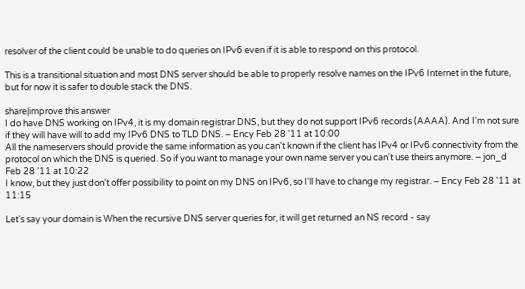resolver of the client could be unable to do queries on IPv6 even if it is able to respond on this protocol.

This is a transitional situation and most DNS server should be able to properly resolve names on the IPv6 Internet in the future, but for now it is safer to double stack the DNS.

share|improve this answer
I do have DNS working on IPv4, it is my domain registrar DNS, but they do not support IPv6 records (AAAA). And I'm not sure if they will have will to add my IPv6 DNS to TLD DNS. – Ency Feb 28 '11 at 10:00
All the nameservers should provide the same information as you can't known if the client has IPv4 or IPv6 connectivity from the protocol on which the DNS is queried. So if you want to manage your own name server you can't use theirs anymore. – jon_d Feb 28 '11 at 10:22
I know, but they just don't offer possibility to point on my DNS on IPv6, so I'll have to change my registrar. – Ency Feb 28 '11 at 11:15

Let's say your domain is When the recursive DNS server queries for, it will get returned an NS record - say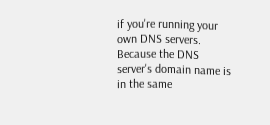if you're running your own DNS servers. Because the DNS server's domain name is in the same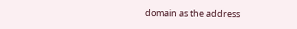domain as the address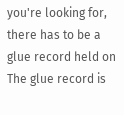you're looking for, there has to be a glue record held on The glue record is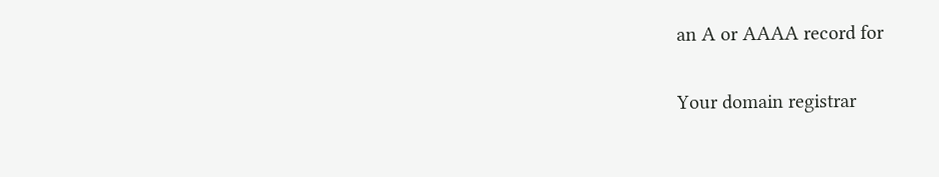an A or AAAA record for

Your domain registrar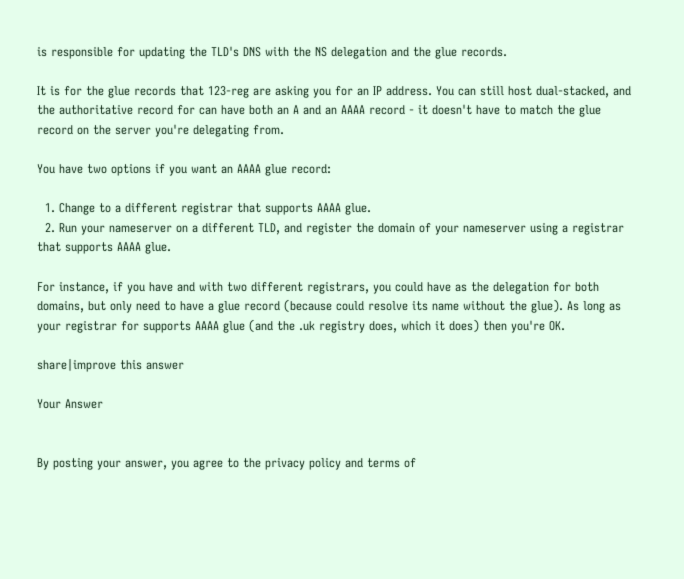is responsible for updating the TLD's DNS with the NS delegation and the glue records.

It is for the glue records that 123-reg are asking you for an IP address. You can still host dual-stacked, and the authoritative record for can have both an A and an AAAA record - it doesn't have to match the glue record on the server you're delegating from.

You have two options if you want an AAAA glue record:

  1. Change to a different registrar that supports AAAA glue.
  2. Run your nameserver on a different TLD, and register the domain of your nameserver using a registrar that supports AAAA glue.

For instance, if you have and with two different registrars, you could have as the delegation for both domains, but only need to have a glue record (because could resolve its name without the glue). As long as your registrar for supports AAAA glue (and the .uk registry does, which it does) then you're OK.

share|improve this answer

Your Answer


By posting your answer, you agree to the privacy policy and terms of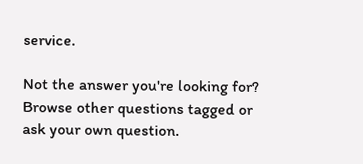service.

Not the answer you're looking for? Browse other questions tagged or ask your own question.